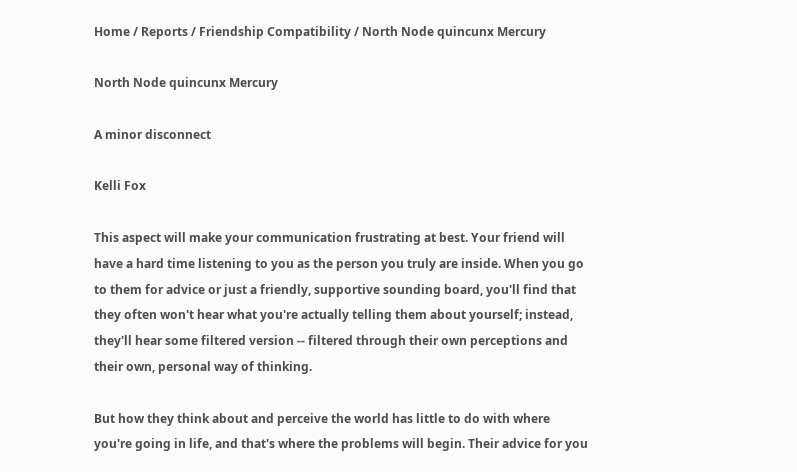Home / Reports / Friendship Compatibility / North Node quincunx Mercury

North Node quincunx Mercury

A minor disconnect

Kelli Fox

This aspect will make your communication frustrating at best. Your friend will have a hard time listening to you as the person you truly are inside. When you go to them for advice or just a friendly, supportive sounding board, you'll find that they often won't hear what you're actually telling them about yourself; instead, they'll hear some filtered version -- filtered through their own perceptions and their own, personal way of thinking.

But how they think about and perceive the world has little to do with where you're going in life, and that's where the problems will begin. Their advice for you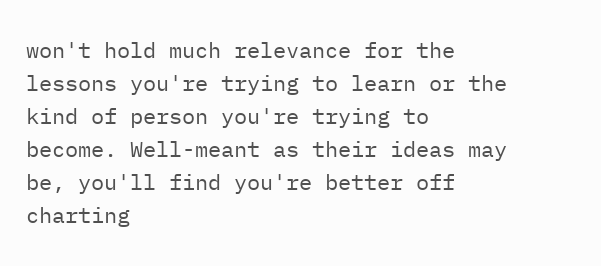won't hold much relevance for the lessons you're trying to learn or the kind of person you're trying to become. Well-meant as their ideas may be, you'll find you're better off charting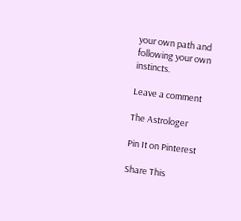your own path and following your own instincts.

Leave a comment

The Astrologer

Pin It on Pinterest

Share This